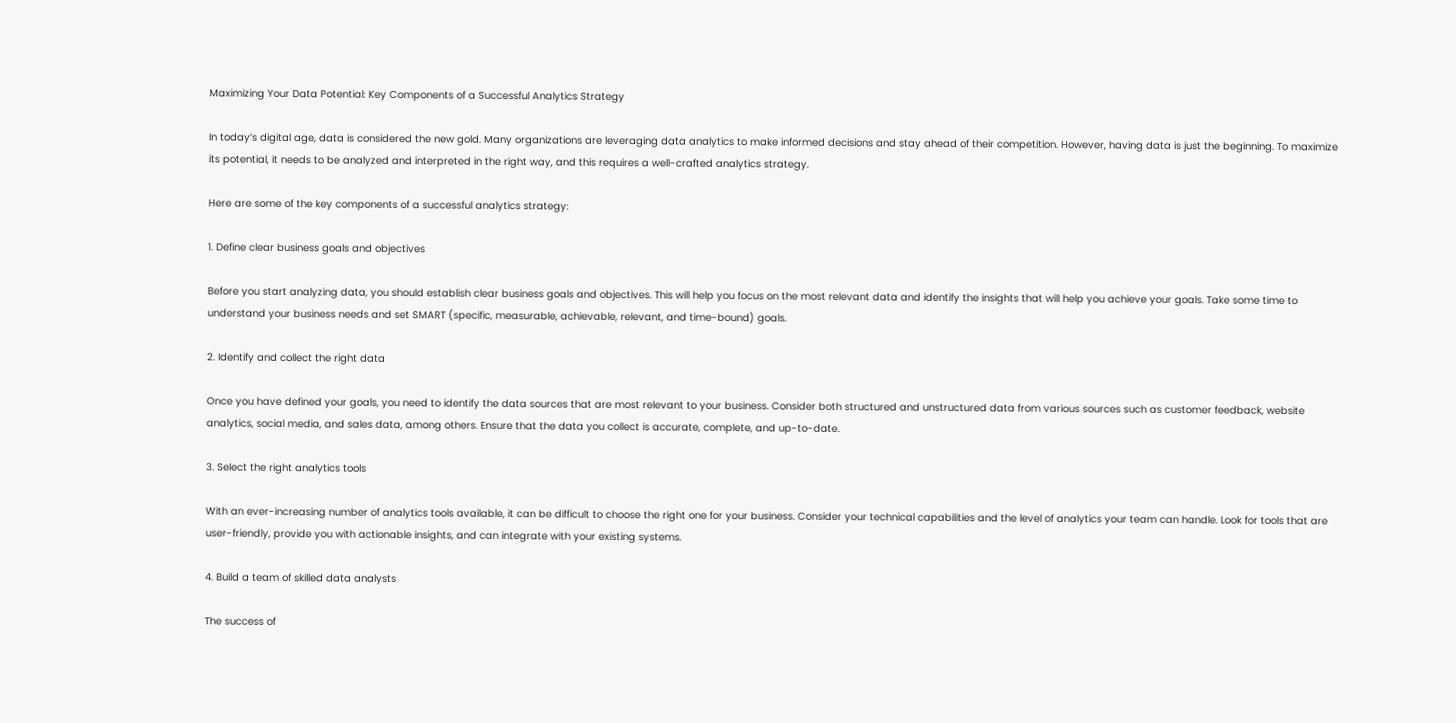Maximizing Your Data Potential: Key Components of a Successful Analytics Strategy

In today’s digital age, data is considered the new gold. Many organizations are leveraging data analytics to make informed decisions and stay ahead of their competition. However, having data is just the beginning. To maximize its potential, it needs to be analyzed and interpreted in the right way, and this requires a well-crafted analytics strategy.

Here are some of the key components of a successful analytics strategy:

1. Define clear business goals and objectives

Before you start analyzing data, you should establish clear business goals and objectives. This will help you focus on the most relevant data and identify the insights that will help you achieve your goals. Take some time to understand your business needs and set SMART (specific, measurable, achievable, relevant, and time-bound) goals.

2. Identify and collect the right data

Once you have defined your goals, you need to identify the data sources that are most relevant to your business. Consider both structured and unstructured data from various sources such as customer feedback, website analytics, social media, and sales data, among others. Ensure that the data you collect is accurate, complete, and up-to-date.

3. Select the right analytics tools

With an ever-increasing number of analytics tools available, it can be difficult to choose the right one for your business. Consider your technical capabilities and the level of analytics your team can handle. Look for tools that are user-friendly, provide you with actionable insights, and can integrate with your existing systems.

4. Build a team of skilled data analysts

The success of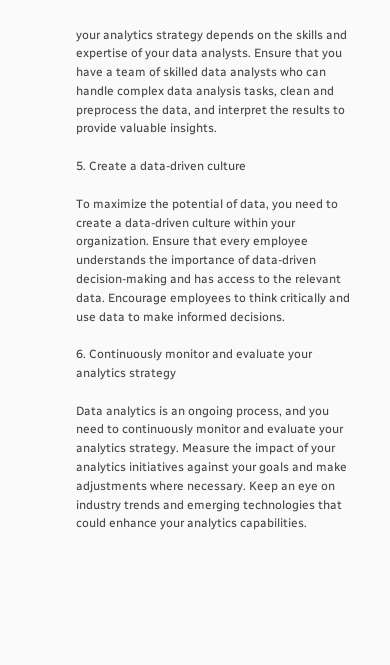your analytics strategy depends on the skills and expertise of your data analysts. Ensure that you have a team of skilled data analysts who can handle complex data analysis tasks, clean and preprocess the data, and interpret the results to provide valuable insights.

5. Create a data-driven culture

To maximize the potential of data, you need to create a data-driven culture within your organization. Ensure that every employee understands the importance of data-driven decision-making and has access to the relevant data. Encourage employees to think critically and use data to make informed decisions.

6. Continuously monitor and evaluate your analytics strategy

Data analytics is an ongoing process, and you need to continuously monitor and evaluate your analytics strategy. Measure the impact of your analytics initiatives against your goals and make adjustments where necessary. Keep an eye on industry trends and emerging technologies that could enhance your analytics capabilities.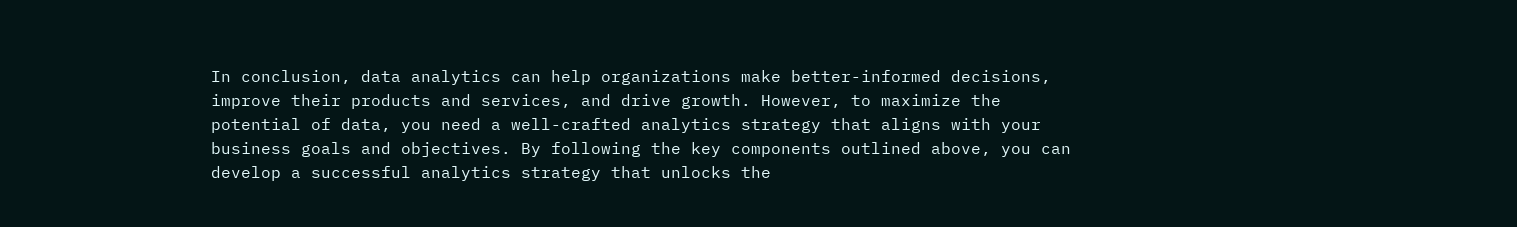In conclusion, data analytics can help organizations make better-informed decisions, improve their products and services, and drive growth. However, to maximize the potential of data, you need a well-crafted analytics strategy that aligns with your business goals and objectives. By following the key components outlined above, you can develop a successful analytics strategy that unlocks the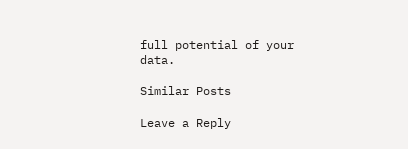full potential of your data.

Similar Posts

Leave a Reply